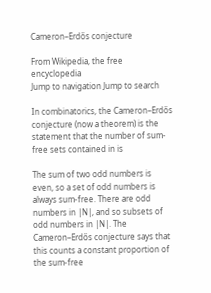Cameron–Erdős conjecture

From Wikipedia, the free encyclopedia
Jump to navigation Jump to search

In combinatorics, the Cameron–Erdős conjecture (now a theorem) is the statement that the number of sum-free sets contained in is

The sum of two odd numbers is even, so a set of odd numbers is always sum-free. There are odd numbers in |N|, and so subsets of odd numbers in |N|. The Cameron–Erdős conjecture says that this counts a constant proportion of the sum-free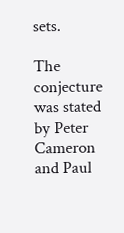sets.

The conjecture was stated by Peter Cameron and Paul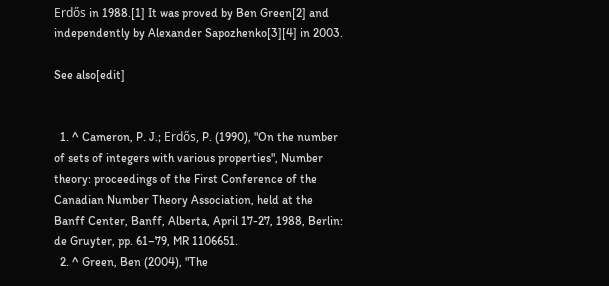Erdős in 1988.[1] It was proved by Ben Green[2] and independently by Alexander Sapozhenko[3][4] in 2003.

See also[edit]


  1. ^ Cameron, P. J.; Erdős, P. (1990), "On the number of sets of integers with various properties", Number theory: proceedings of the First Conference of the Canadian Number Theory Association, held at the Banff Center, Banff, Alberta, April 17-27, 1988, Berlin: de Gruyter, pp. 61–79, MR 1106651.
  2. ^ Green, Ben (2004), "The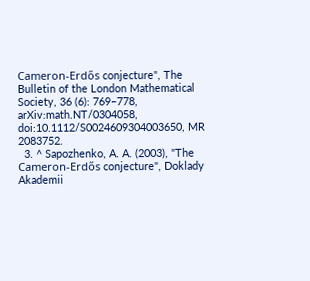Cameron-Erdős conjecture", The Bulletin of the London Mathematical Society, 36 (6): 769–778, arXiv:math.NT/0304058, doi:10.1112/S0024609304003650, MR 2083752.
  3. ^ Sapozhenko, A. A. (2003), "The Cameron-Erdős conjecture", Doklady Akademii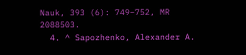Nauk, 393 (6): 749–752, MR 2088503.
  4. ^ Sapozhenko, Alexander A.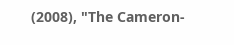(2008), "The Cameron-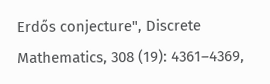Erdős conjecture", Discrete Mathematics, 308 (19): 4361–4369,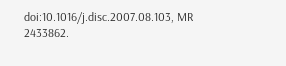doi:10.1016/j.disc.2007.08.103, MR 2433862.